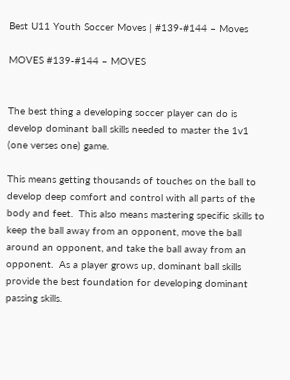Best U11 Youth Soccer Moves | #139-#144 – Moves

MOVES #139-#144 – MOVES


The best thing a developing soccer player can do is develop dominant ball skills needed to master the 1v1 (one verses one) game.

This means getting thousands of touches on the ball to develop deep comfort and control with all parts of the body and feet.  This also means mastering specific skills to keep the ball away from an opponent, move the ball around an opponent, and take the ball away from an opponent.  As a player grows up, dominant ball skills provide the best foundation for developing dominant passing skills.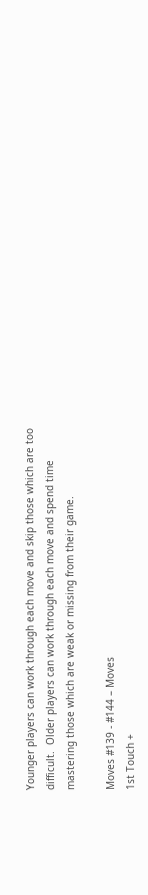Younger players can work through each move and skip those which are too difficult.  Older players can work through each move and spend time mastering those which are weak or missing from their game.

Moves #139 - #144 – Moves
1st Touch +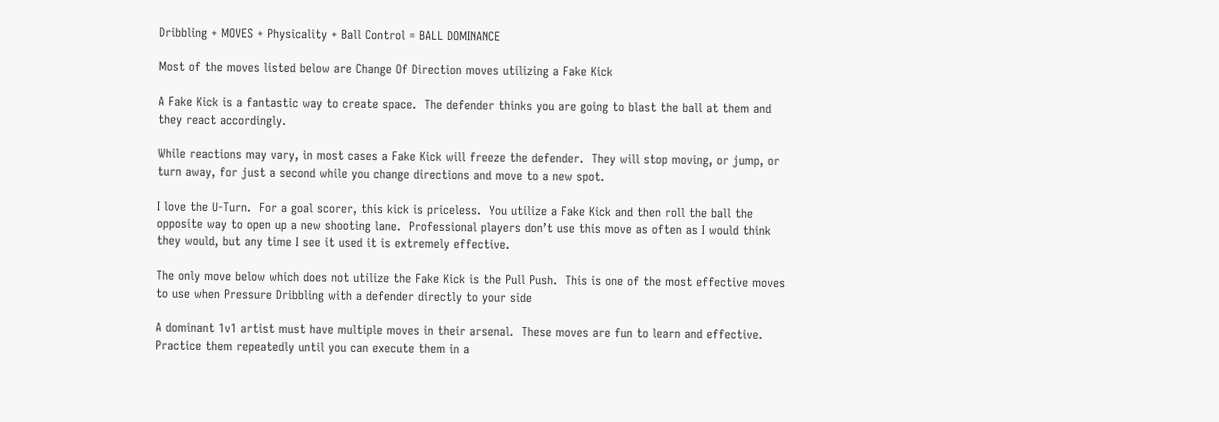Dribbling + MOVES + Physicality + Ball Control = BALL DOMINANCE

Most of the moves listed below are Change Of Direction moves utilizing a Fake Kick

A Fake Kick is a fantastic way to create space.  The defender thinks you are going to blast the ball at them and they react accordingly.

While reactions may vary, in most cases a Fake Kick will freeze the defender.  They will stop moving, or jump, or turn away, for just a second while you change directions and move to a new spot.

I love the U-Turn.  For a goal scorer, this kick is priceless.  You utilize a Fake Kick and then roll the ball the opposite way to open up a new shooting lane.  Professional players don’t use this move as often as I would think they would, but any time I see it used it is extremely effective.

The only move below which does not utilize the Fake Kick is the Pull Push.  This is one of the most effective moves to use when Pressure Dribbling with a defender directly to your side

A dominant 1v1 artist must have multiple moves in their arsenal.  These moves are fun to learn and effective.  Practice them repeatedly until you can execute them in a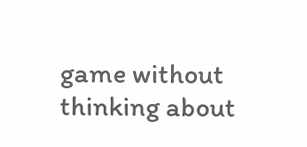game without thinking about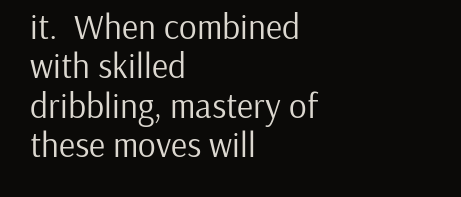it.  When combined with skilled dribbling, mastery of these moves will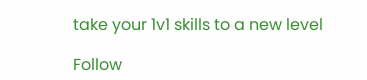take your 1v1 skills to a new level

Follow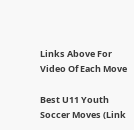Links Above For Video Of Each Move

Best U11 Youth Soccer Moves (Link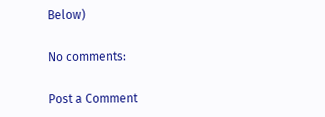Below)

No comments:

Post a Comment